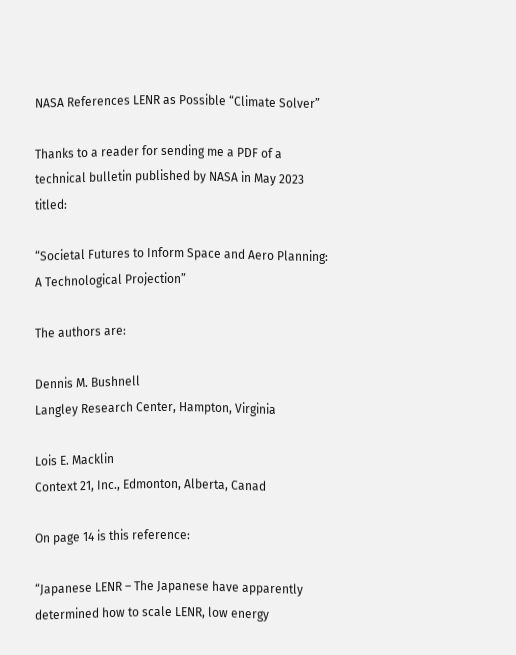NASA References LENR as Possible “Climate Solver”

Thanks to a reader for sending me a PDF of a technical bulletin published by NASA in May 2023 titled:

“Societal Futures to Inform Space and Aero Planning: A Technological Projection”

The authors are:

Dennis M. Bushnell
Langley Research Center, Hampton, Virginia

Lois E. Macklin
Context 21, Inc., Edmonton, Alberta, Canad

On page 14 is this reference:

“Japanese LENR – The Japanese have apparently determined how to scale LENR, low energy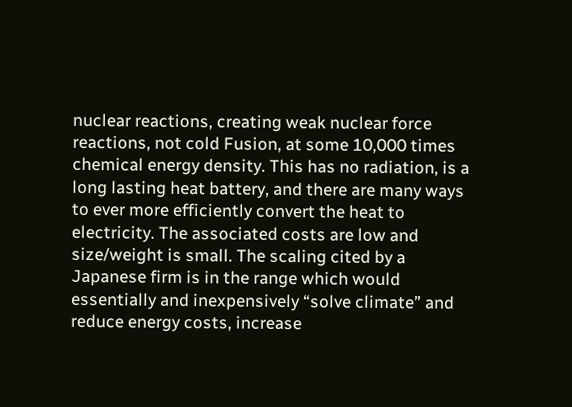nuclear reactions, creating weak nuclear force reactions, not cold Fusion, at some 10,000 times chemical energy density. This has no radiation, is a long lasting heat battery, and there are many ways to ever more efficiently convert the heat to electricity. The associated costs are low and size/weight is small. The scaling cited by a Japanese firm is in the range which would essentially and inexpensively “solve climate” and reduce energy costs, increase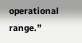operational range.”